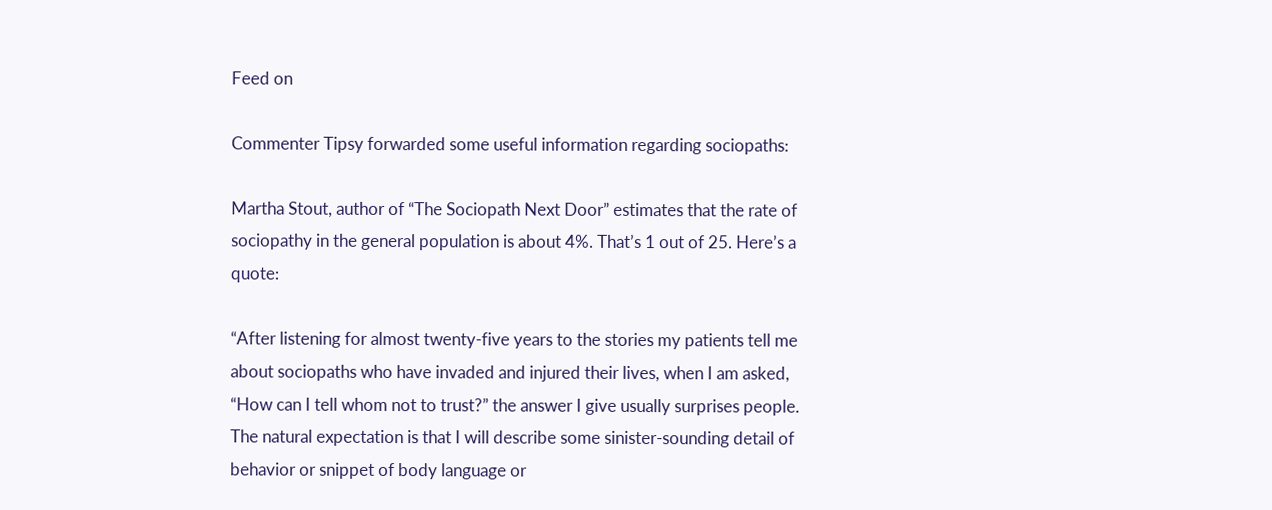Feed on

Commenter Tipsy forwarded some useful information regarding sociopaths:

Martha Stout, author of “The Sociopath Next Door” estimates that the rate of sociopathy in the general population is about 4%. That’s 1 out of 25. Here’s a quote:

“After listening for almost twenty-five years to the stories my patients tell me about sociopaths who have invaded and injured their lives, when I am asked, “How can I tell whom not to trust?” the answer I give usually surprises people. The natural expectation is that I will describe some sinister-sounding detail of behavior or snippet of body language or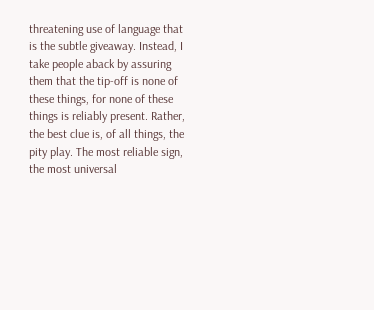threatening use of language that is the subtle giveaway. Instead, I take people aback by assuring them that the tip-off is none of these things, for none of these things is reliably present. Rather, the best clue is, of all things, the pity play. The most reliable sign, the most universal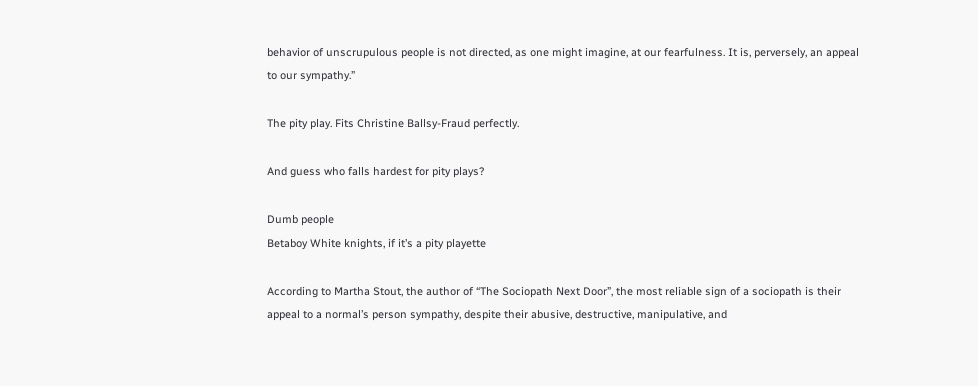behavior of unscrupulous people is not directed, as one might imagine, at our fearfulness. It is, perversely, an appeal to our sympathy.”

The pity play. Fits Christine Ballsy-Fraud perfectly.

And guess who falls hardest for pity plays?

Dumb people
Betaboy White knights, if it’s a pity playette

According to Martha Stout, the author of “The Sociopath Next Door”, the most reliable sign of a sociopath is their appeal to a normal’s person sympathy, despite their abusive, destructive, manipulative, and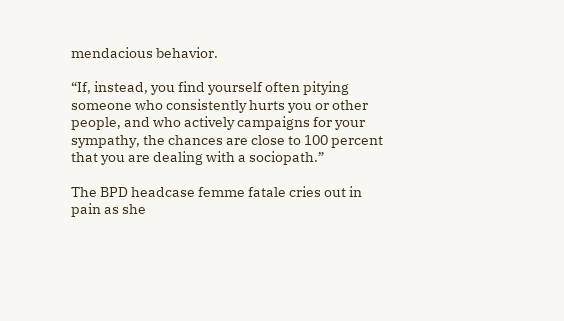mendacious behavior.

“If, instead, you find yourself often pitying someone who consistently hurts you or other people, and who actively campaigns for your sympathy, the chances are close to 100 percent that you are dealing with a sociopath.”

The BPD headcase femme fatale cries out in pain as she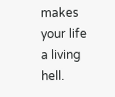makes your life a living hell.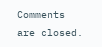Comments are closed.